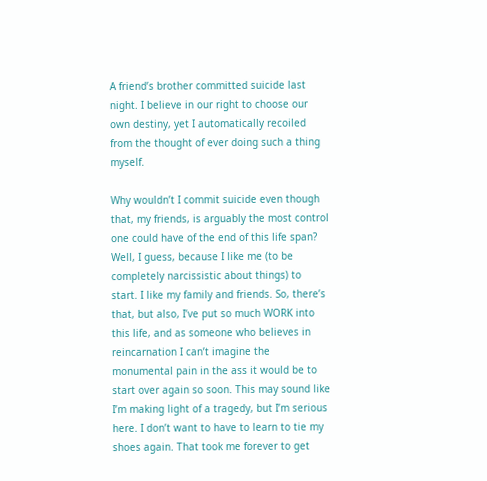A friend’s brother committed suicide last night. I believe in our right to choose our own destiny, yet I automatically recoiled from the thought of ever doing such a thing myself.

Why wouldn’t I commit suicide even though that, my friends, is arguably the most control one could have of the end of this life span? Well, I guess, because I like me (to be completely narcissistic about things) to start. I like my family and friends. So, there’s that, but also, I’ve put so much WORK into this life, and as someone who believes in reincarnation I can’t imagine the monumental pain in the ass it would be to start over again so soon. This may sound like I’m making light of a tragedy, but I’m serious here. I don’t want to have to learn to tie my shoes again. That took me forever to get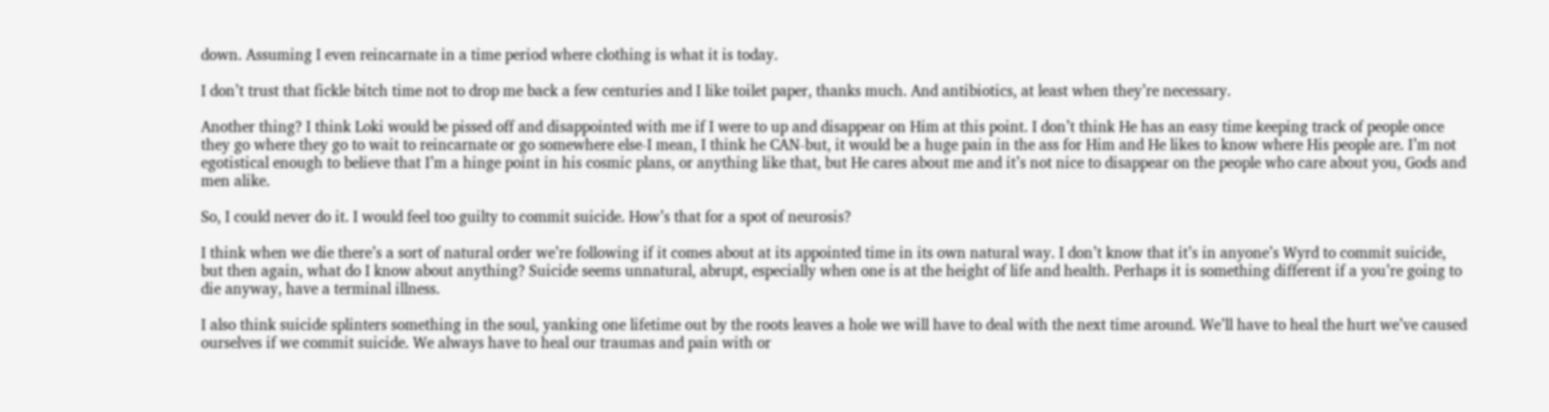down. Assuming I even reincarnate in a time period where clothing is what it is today.

I don’t trust that fickle bitch time not to drop me back a few centuries and I like toilet paper, thanks much. And antibiotics, at least when they’re necessary.

Another thing? I think Loki would be pissed off and disappointed with me if I were to up and disappear on Him at this point. I don’t think He has an easy time keeping track of people once they go where they go to wait to reincarnate or go somewhere else-I mean, I think he CAN-but, it would be a huge pain in the ass for Him and He likes to know where His people are. I’m not egotistical enough to believe that I’m a hinge point in his cosmic plans, or anything like that, but He cares about me and it’s not nice to disappear on the people who care about you, Gods and men alike.

So, I could never do it. I would feel too guilty to commit suicide. How’s that for a spot of neurosis?

I think when we die there’s a sort of natural order we’re following if it comes about at its appointed time in its own natural way. I don’t know that it’s in anyone’s Wyrd to commit suicide, but then again, what do I know about anything? Suicide seems unnatural, abrupt, especially when one is at the height of life and health. Perhaps it is something different if a you’re going to die anyway, have a terminal illness.

I also think suicide splinters something in the soul, yanking one lifetime out by the roots leaves a hole we will have to deal with the next time around. We’ll have to heal the hurt we’ve caused ourselves if we commit suicide. We always have to heal our traumas and pain with or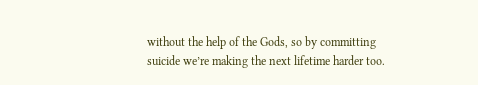without the help of the Gods, so by committing suicide we’re making the next lifetime harder too.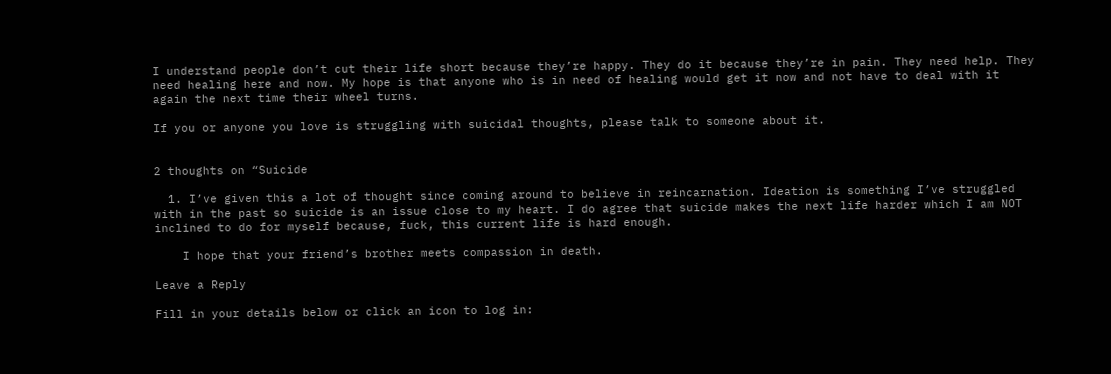I understand people don’t cut their life short because they’re happy. They do it because they’re in pain. They need help. They need healing here and now. My hope is that anyone who is in need of healing would get it now and not have to deal with it again the next time their wheel turns.

If you or anyone you love is struggling with suicidal thoughts, please talk to someone about it.


2 thoughts on “Suicide

  1. I’ve given this a lot of thought since coming around to believe in reincarnation. Ideation is something I’ve struggled with in the past so suicide is an issue close to my heart. I do agree that suicide makes the next life harder which I am NOT inclined to do for myself because, fuck, this current life is hard enough.

    I hope that your friend’s brother meets compassion in death.

Leave a Reply

Fill in your details below or click an icon to log in: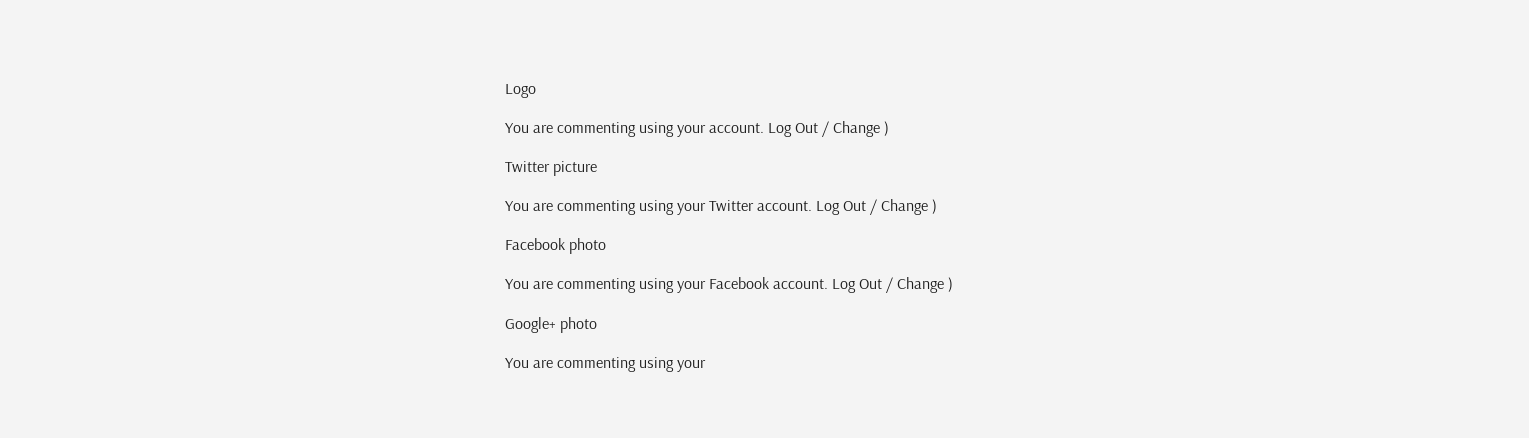Logo

You are commenting using your account. Log Out / Change )

Twitter picture

You are commenting using your Twitter account. Log Out / Change )

Facebook photo

You are commenting using your Facebook account. Log Out / Change )

Google+ photo

You are commenting using your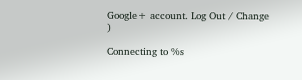Google+ account. Log Out / Change )

Connecting to %s